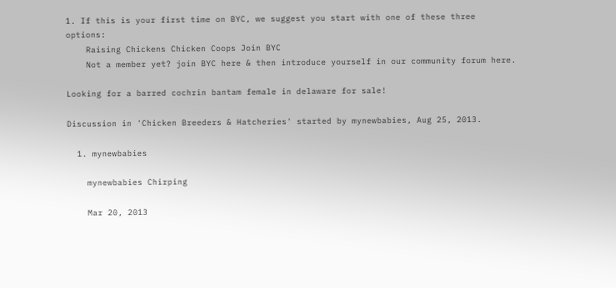1. If this is your first time on BYC, we suggest you start with one of these three options:
    Raising Chickens Chicken Coops Join BYC
    Not a member yet? join BYC here & then introduce yourself in our community forum here.

Looking for a barred cochrin bantam female in delaware for sale!

Discussion in 'Chicken Breeders & Hatcheries' started by mynewbabies, Aug 25, 2013.

  1. mynewbabies

    mynewbabies Chirping

    Mar 20, 2013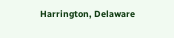Harrington, Delaware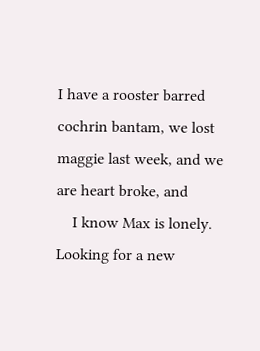I have a rooster barred cochrin bantam, we lost maggie last week, and we are heart broke, and
    I know Max is lonely. Looking for a new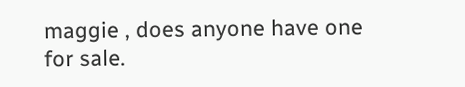maggie , does anyone have one for sale.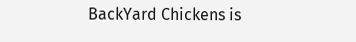BackYard Chickens is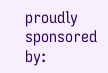proudly sponsored by: